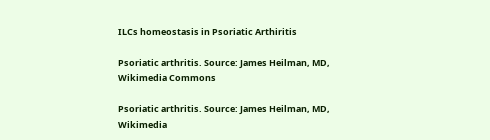ILCs homeostasis in Psoriatic Arthiritis

Psoriatic arthritis. Source: James Heilman, MD, Wikimedia Commons

Psoriatic arthritis. Source: James Heilman, MD, Wikimedia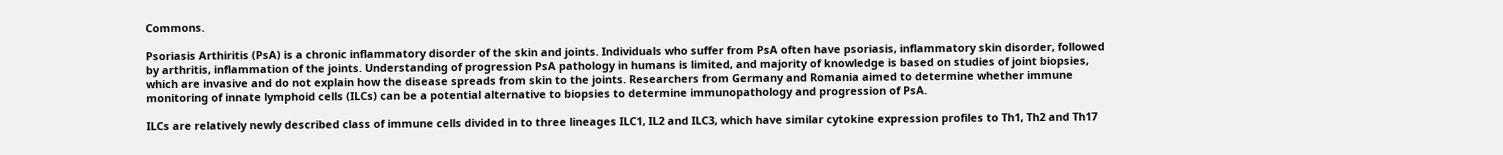Commons.

Psoriasis Arthiritis (PsA) is a chronic inflammatory disorder of the skin and joints. Individuals who suffer from PsA often have psoriasis, inflammatory skin disorder, followed by arthritis, inflammation of the joints. Understanding of progression PsA pathology in humans is limited, and majority of knowledge is based on studies of joint biopsies, which are invasive and do not explain how the disease spreads from skin to the joints. Researchers from Germany and Romania aimed to determine whether immune monitoring of innate lymphoid cells (ILCs) can be a potential alternative to biopsies to determine immunopathology and progression of PsA.

ILCs are relatively newly described class of immune cells divided in to three lineages ILC1, IL2 and ILC3, which have similar cytokine expression profiles to Th1, Th2 and Th17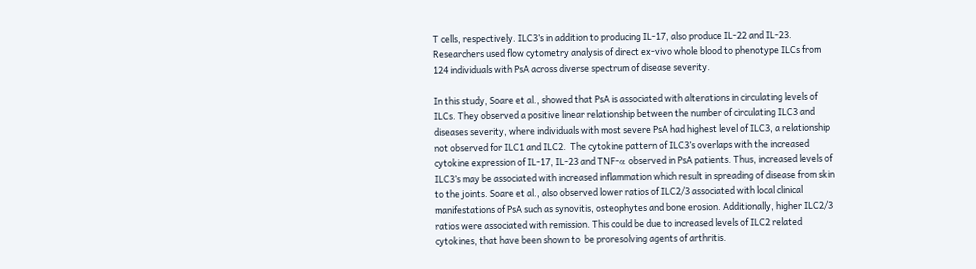T cells, respectively. ILC3’s in addition to producing IL-17, also produce IL-22 and IL-23. Researchers used flow cytometry analysis of direct ex-vivo whole blood to phenotype ILCs from 124 individuals with PsA across diverse spectrum of disease severity.

In this study, Soare et al., showed that PsA is associated with alterations in circulating levels of ILCs. They observed a positive linear relationship between the number of circulating ILC3 and diseases severity, where individuals with most severe PsA had highest level of ILC3, a relationship not observed for ILC1 and ILC2.  The cytokine pattern of ILC3’s overlaps with the increased cytokine expression of IL-17, IL-23 and TNF-α observed in PsA patients. Thus, increased levels of ILC3’s may be associated with increased inflammation which result in spreading of disease from skin to the joints. Soare et al., also observed lower ratios of ILC2/3 associated with local clinical manifestations of PsA such as synovitis, osteophytes and bone erosion. Additionally, higher ILC2/3 ratios were associated with remission. This could be due to increased levels of ILC2 related cytokines, that have been shown to  be proresolving agents of arthritis.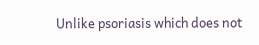Unlike psoriasis which does not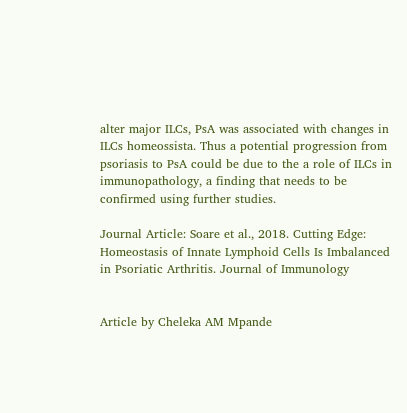alter major ILCs, PsA was associated with changes in ILCs homeossista. Thus a potential progression from psoriasis to PsA could be due to the a role of ILCs in immunopathology, a finding that needs to be confirmed using further studies.

Journal Article: Soare et al., 2018. Cutting Edge: Homeostasis of Innate Lymphoid Cells Is Imbalanced in Psoriatic Arthritis. Journal of Immunology


Article by Cheleka AM Mpande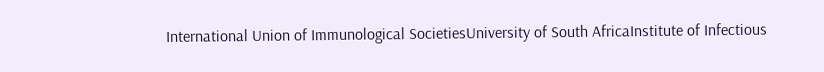International Union of Immunological SocietiesUniversity of South AfricaInstitute of Infectious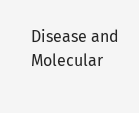Disease and Molecular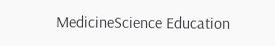MedicineScience Education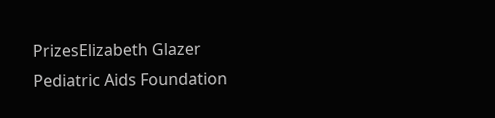PrizesElizabeth Glazer Pediatric Aids Foundation